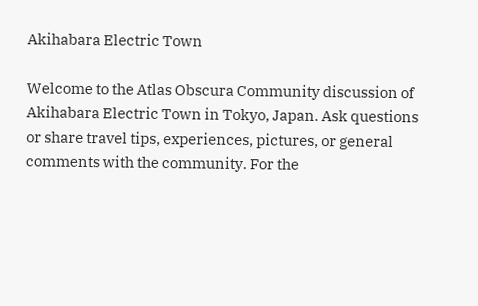Akihabara Electric Town

Welcome to the Atlas Obscura Community discussion of Akihabara Electric Town in Tokyo, Japan. Ask questions or share travel tips, experiences, pictures, or general comments with the community. For the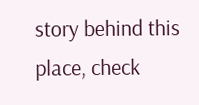story behind this place, check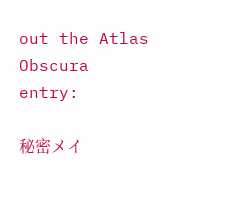out the Atlas Obscura entry:

秘密メイ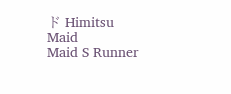ド Himitsu Maid
Maid S Runner